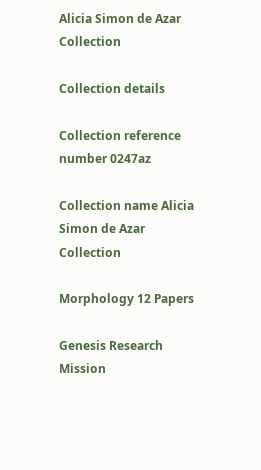Alicia Simon de Azar Collection

Collection details

Collection reference number 0247az

Collection name Alicia Simon de Azar Collection

Morphology 12 Papers

Genesis Research Mission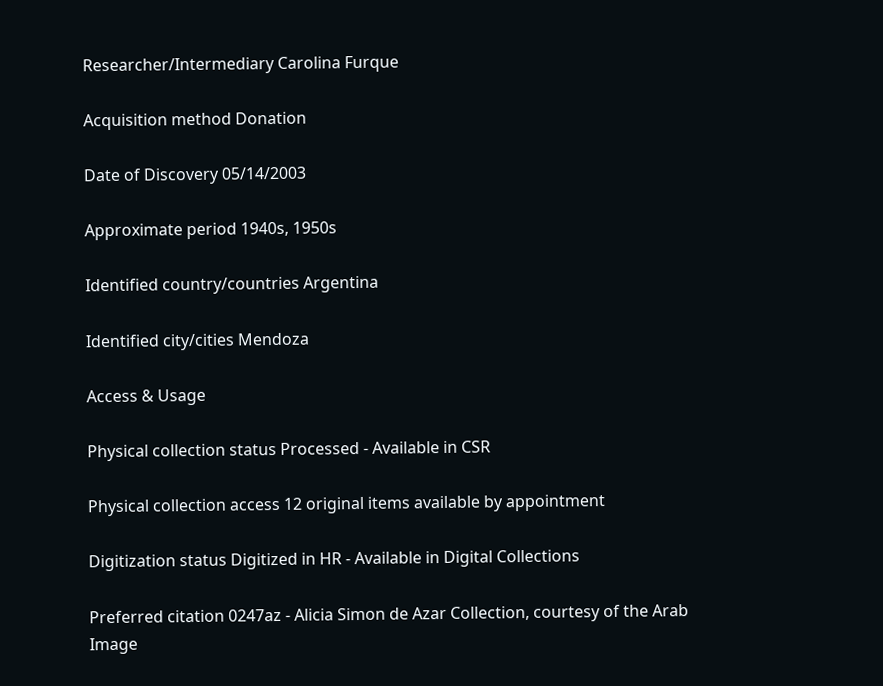Researcher/Intermediary Carolina Furque

Acquisition method Donation

Date of Discovery 05/14/2003

Approximate period 1940s, 1950s

Identified country/countries Argentina

Identified city/cities Mendoza

Access & Usage

Physical collection status Processed - Available in CSR

Physical collection access 12 original items available by appointment

Digitization status Digitized in HR - Available in Digital Collections

Preferred citation 0247az - Alicia Simon de Azar Collection, courtesy of the Arab Image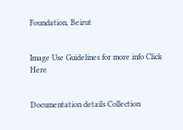Foundation, Beirut


Image Use Guidelines for more info Click Here


Documentation details Collection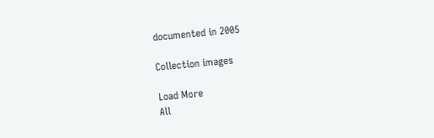documented in 2005

Collection images

Load More
All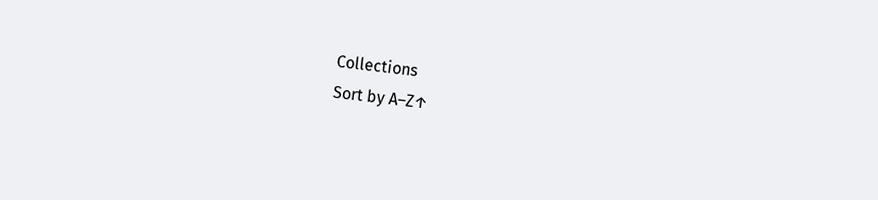Collections
Sort by A–Z↑